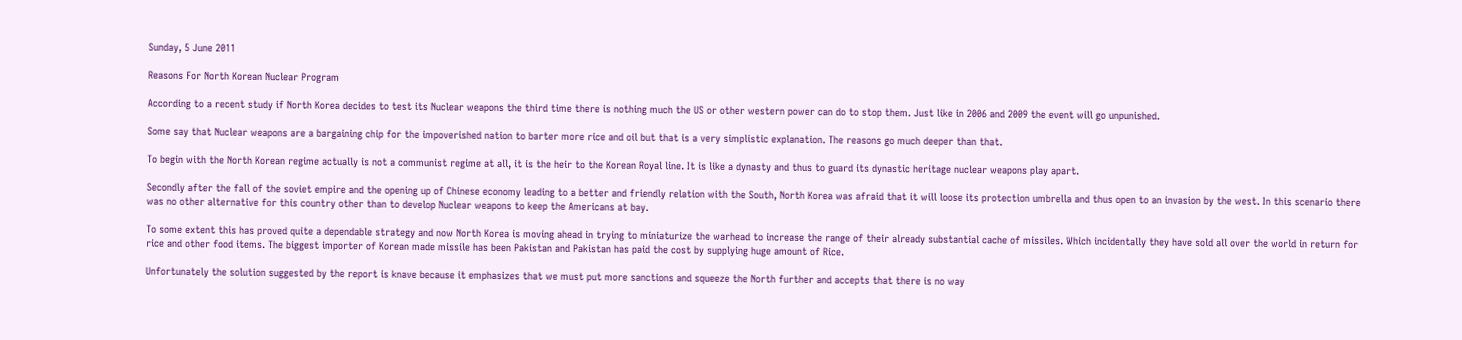Sunday, 5 June 2011

Reasons For North Korean Nuclear Program

According to a recent study if North Korea decides to test its Nuclear weapons the third time there is nothing much the US or other western power can do to stop them. Just like in 2006 and 2009 the event will go unpunished.

Some say that Nuclear weapons are a bargaining chip for the impoverished nation to barter more rice and oil but that is a very simplistic explanation. The reasons go much deeper than that.

To begin with the North Korean regime actually is not a communist regime at all, it is the heir to the Korean Royal line. It is like a dynasty and thus to guard its dynastic heritage nuclear weapons play apart.

Secondly after the fall of the soviet empire and the opening up of Chinese economy leading to a better and friendly relation with the South, North Korea was afraid that it will loose its protection umbrella and thus open to an invasion by the west. In this scenario there was no other alternative for this country other than to develop Nuclear weapons to keep the Americans at bay.

To some extent this has proved quite a dependable strategy and now North Korea is moving ahead in trying to miniaturize the warhead to increase the range of their already substantial cache of missiles. Which incidentally they have sold all over the world in return for rice and other food items. The biggest importer of Korean made missile has been Pakistan and Pakistan has paid the cost by supplying huge amount of Rice.

Unfortunately the solution suggested by the report is knave because it emphasizes that we must put more sanctions and squeeze the North further and accepts that there is no way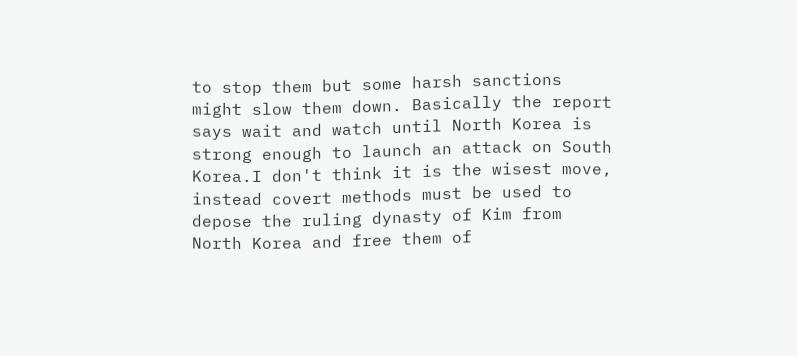to stop them but some harsh sanctions might slow them down. Basically the report says wait and watch until North Korea is strong enough to launch an attack on South Korea.I don't think it is the wisest move, instead covert methods must be used to depose the ruling dynasty of Kim from North Korea and free them of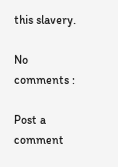this slavery.

No comments :

Post a comment